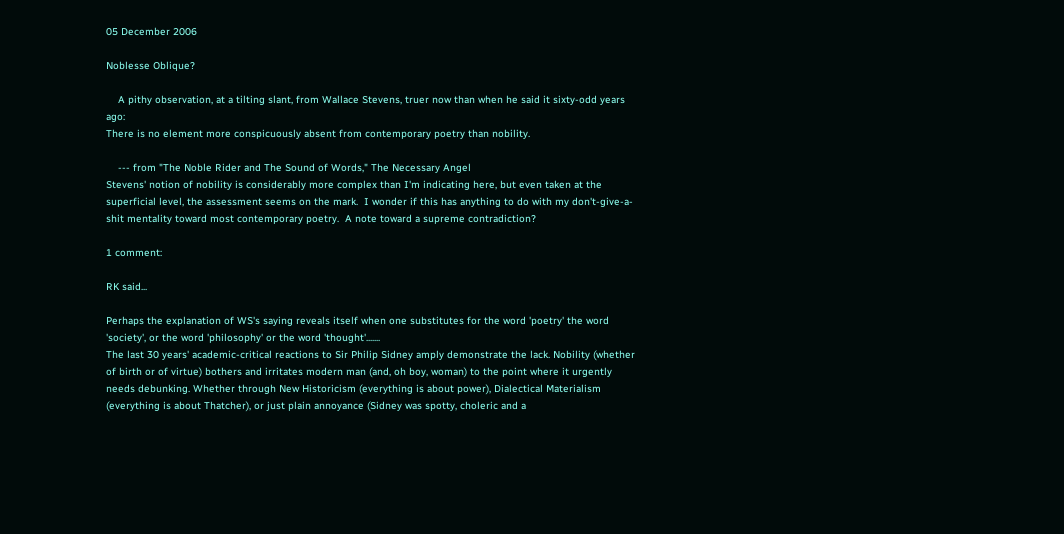05 December 2006

Noblesse Oblique?

    A pithy observation, at a tilting slant, from Wallace Stevens, truer now than when he said it sixty-odd years ago:
There is no element more conspicuously absent from contemporary poetry than nobility.

    --- from "The Noble Rider and The Sound of Words," The Necessary Angel
Stevens' notion of nobility is considerably more complex than I'm indicating here, but even taken at the superficial level, the assessment seems on the mark.  I wonder if this has anything to do with my don't-give-a-shit mentality toward most contemporary poetry.  A note toward a supreme contradiction?

1 comment:

RK said...

Perhaps the explanation of WS's saying reveals itself when one substitutes for the word 'poetry' the word 'society', or the word 'philosophy' or the word 'thought'.......
The last 30 years' academic-critical reactions to Sir Philip Sidney amply demonstrate the lack. Nobility (whether of birth or of virtue) bothers and irritates modern man (and, oh boy, woman) to the point where it urgently needs debunking. Whether through New Historicism (everything is about power), Dialectical Materialism (everything is about Thatcher), or just plain annoyance (Sidney was spotty, choleric and a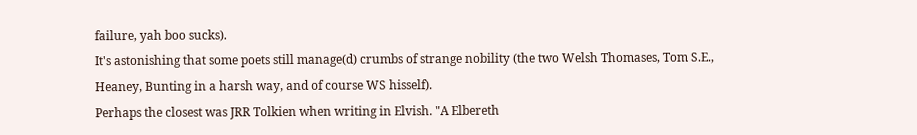failure, yah boo sucks).
It's astonishing that some poets still manage(d) crumbs of strange nobility (the two Welsh Thomases, Tom S.E., Heaney, Bunting in a harsh way, and of course WS hisself).
Perhaps the closest was JRR Tolkien when writing in Elvish. "A Elbereth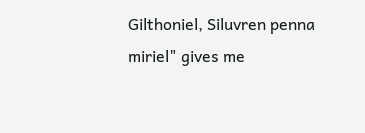Gilthoniel, Siluvren penna miriel" gives me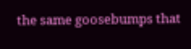the same goosebumps that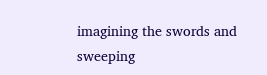imagining the swords and sweeping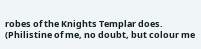robes of the Knights Templar does. (Philistine of me, no doubt, but colour me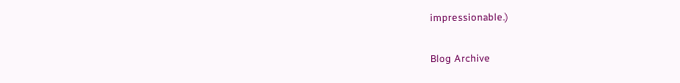impressionable.)

Blog Archive